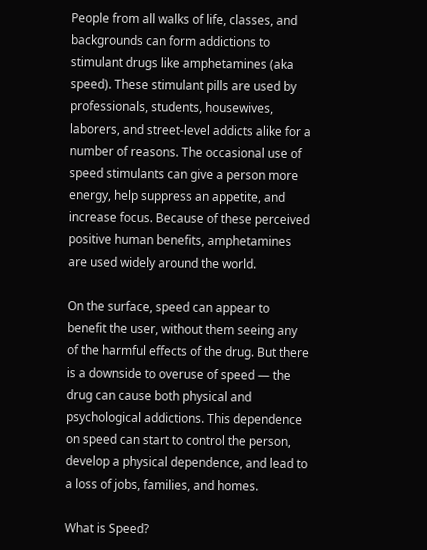People from all walks of life, classes, and backgrounds can form addictions to stimulant drugs like amphetamines (aka speed). These stimulant pills are used by professionals, students, housewives, laborers, and street-level addicts alike for a number of reasons. The occasional use of speed stimulants can give a person more energy, help suppress an appetite, and increase focus. Because of these perceived positive human benefits, amphetamines are used widely around the world.

On the surface, speed can appear to benefit the user, without them seeing any of the harmful effects of the drug. But there is a downside to overuse of speed — the drug can cause both physical and psychological addictions. This dependence on speed can start to control the person, develop a physical dependence, and lead to a loss of jobs, families, and homes.

What is Speed?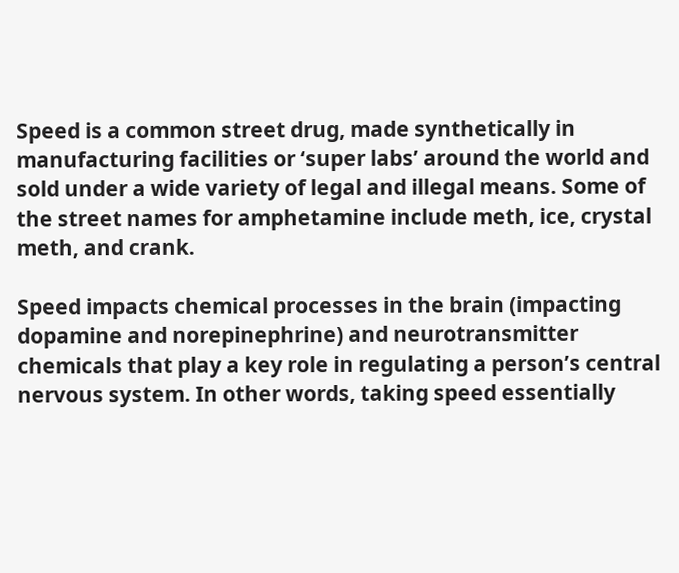Speed is a common street drug, made synthetically in manufacturing facilities or ‘super labs’ around the world and sold under a wide variety of legal and illegal means. Some of the street names for amphetamine include meth, ice, crystal meth, and crank.

Speed impacts chemical processes in the brain (impacting dopamine and norepinephrine) and neurotransmitter chemicals that play a key role in regulating a person’s central nervous system. In other words, taking speed essentially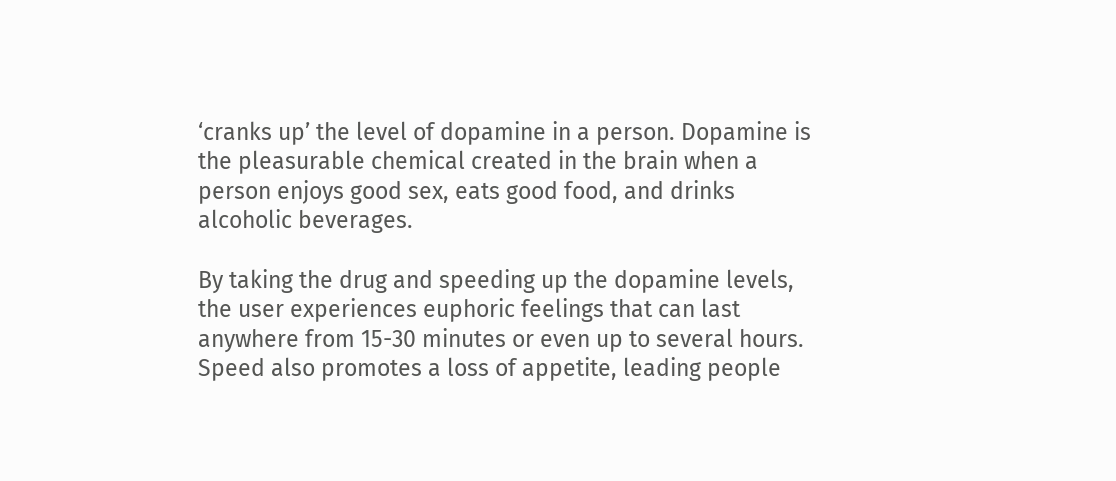‘cranks up’ the level of dopamine in a person. Dopamine is the pleasurable chemical created in the brain when a person enjoys good sex, eats good food, and drinks alcoholic beverages.

By taking the drug and speeding up the dopamine levels, the user experiences euphoric feelings that can last anywhere from 15-30 minutes or even up to several hours. Speed also promotes a loss of appetite, leading people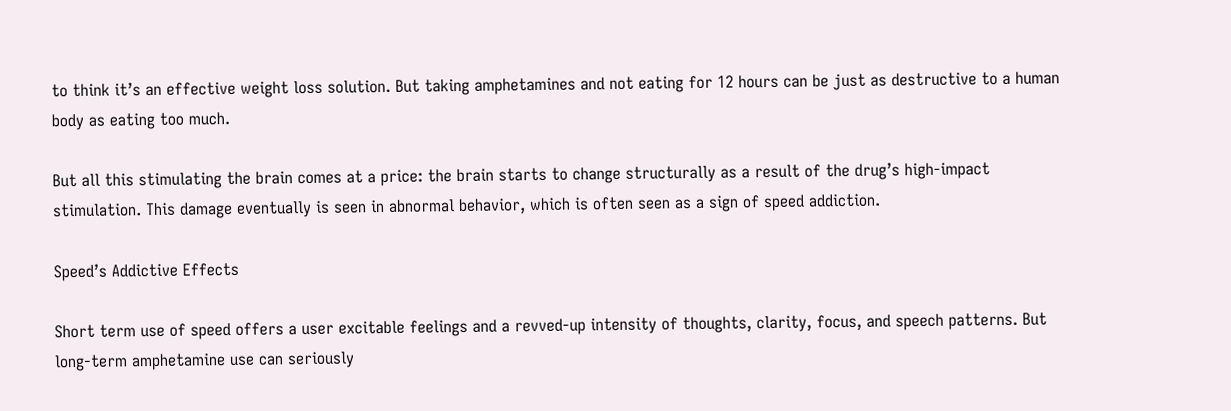to think it’s an effective weight loss solution. But taking amphetamines and not eating for 12 hours can be just as destructive to a human body as eating too much.

But all this stimulating the brain comes at a price: the brain starts to change structurally as a result of the drug’s high-impact stimulation. This damage eventually is seen in abnormal behavior, which is often seen as a sign of speed addiction.

Speed’s Addictive Effects

Short term use of speed offers a user excitable feelings and a revved-up intensity of thoughts, clarity, focus, and speech patterns. But long-term amphetamine use can seriously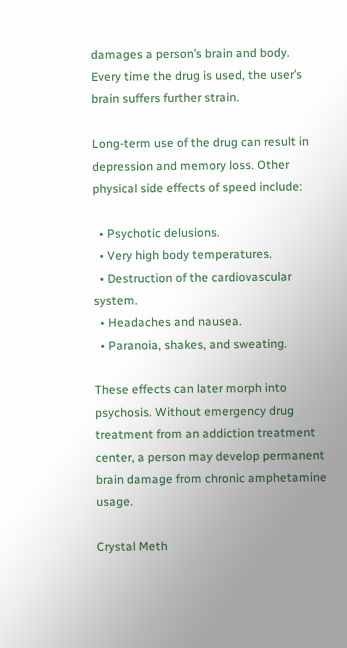damages a person’s brain and body.  Every time the drug is used, the user’s brain suffers further strain.

Long-term use of the drug can result in depression and memory loss. Other physical side effects of speed include:

  • Psychotic delusions.
  • Very high body temperatures.
  • Destruction of the cardiovascular system.
  • Headaches and nausea.
  • Paranoia, shakes, and sweating.

These effects can later morph into psychosis. Without emergency drug treatment from an addiction treatment center, a person may develop permanent brain damage from chronic amphetamine usage.

Crystal Meth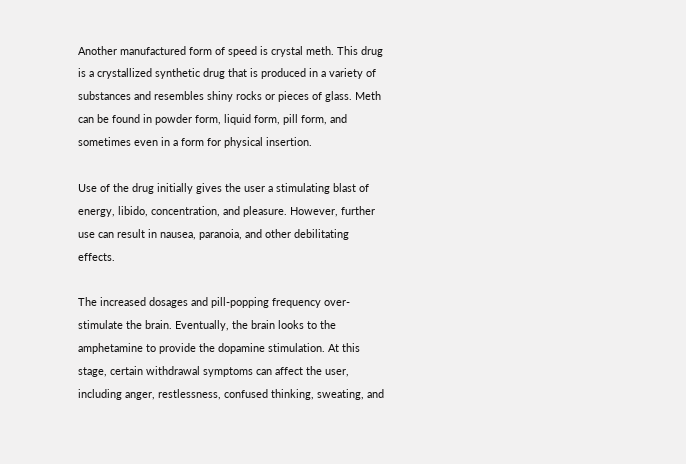Another manufactured form of speed is crystal meth. This drug is a crystallized synthetic drug that is produced in a variety of substances and resembles shiny rocks or pieces of glass. Meth can be found in powder form, liquid form, pill form, and sometimes even in a form for physical insertion.

Use of the drug initially gives the user a stimulating blast of energy, libido, concentration, and pleasure. However, further use can result in nausea, paranoia, and other debilitating effects.

The increased dosages and pill-popping frequency over-stimulate the brain. Eventually, the brain looks to the amphetamine to provide the dopamine stimulation. At this stage, certain withdrawal symptoms can affect the user, including anger, restlessness, confused thinking, sweating, and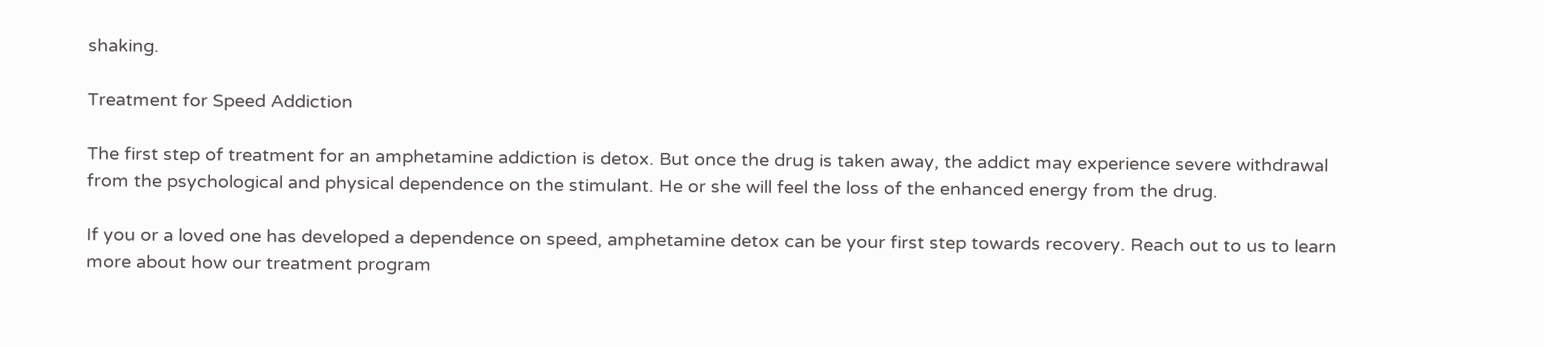shaking.

Treatment for Speed Addiction

The first step of treatment for an amphetamine addiction is detox. But once the drug is taken away, the addict may experience severe withdrawal from the psychological and physical dependence on the stimulant. He or she will feel the loss of the enhanced energy from the drug.

If you or a loved one has developed a dependence on speed, amphetamine detox can be your first step towards recovery. Reach out to us to learn more about how our treatment program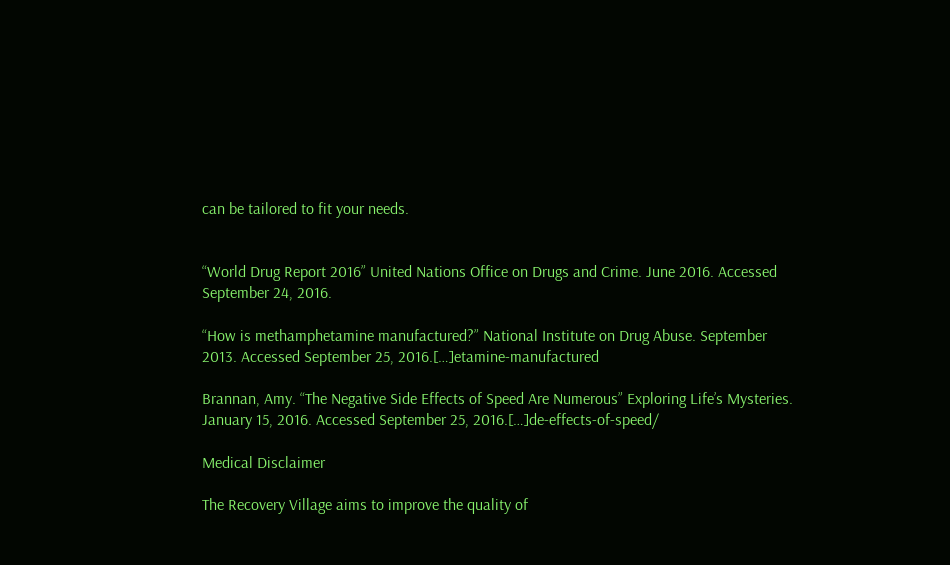can be tailored to fit your needs.


“World Drug Report 2016” United Nations Office on Drugs and Crime. June 2016. Accessed September 24, 2016.

“How is methamphetamine manufactured?” National Institute on Drug Abuse. September 2013. Accessed September 25, 2016.[…]etamine-manufactured

Brannan, Amy. “The Negative Side Effects of Speed Are Numerous” Exploring Life’s Mysteries. January 15, 2016. Accessed September 25, 2016.[…]de-effects-of-speed/

Medical Disclaimer

The Recovery Village aims to improve the quality of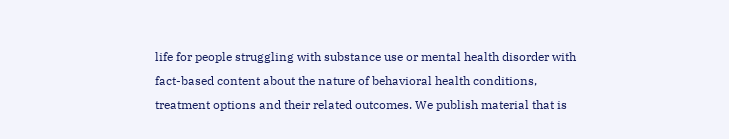life for people struggling with substance use or mental health disorder with fact-based content about the nature of behavioral health conditions, treatment options and their related outcomes. We publish material that is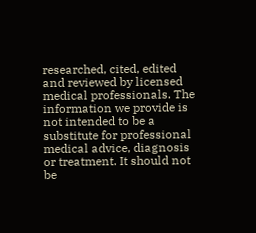researched, cited, edited and reviewed by licensed medical professionals. The information we provide is not intended to be a substitute for professional medical advice, diagnosis or treatment. It should not be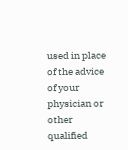used in place of the advice of your physician or other qualified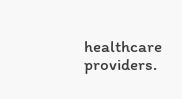healthcare providers.